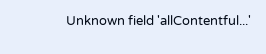Unknown field 'allContentful...'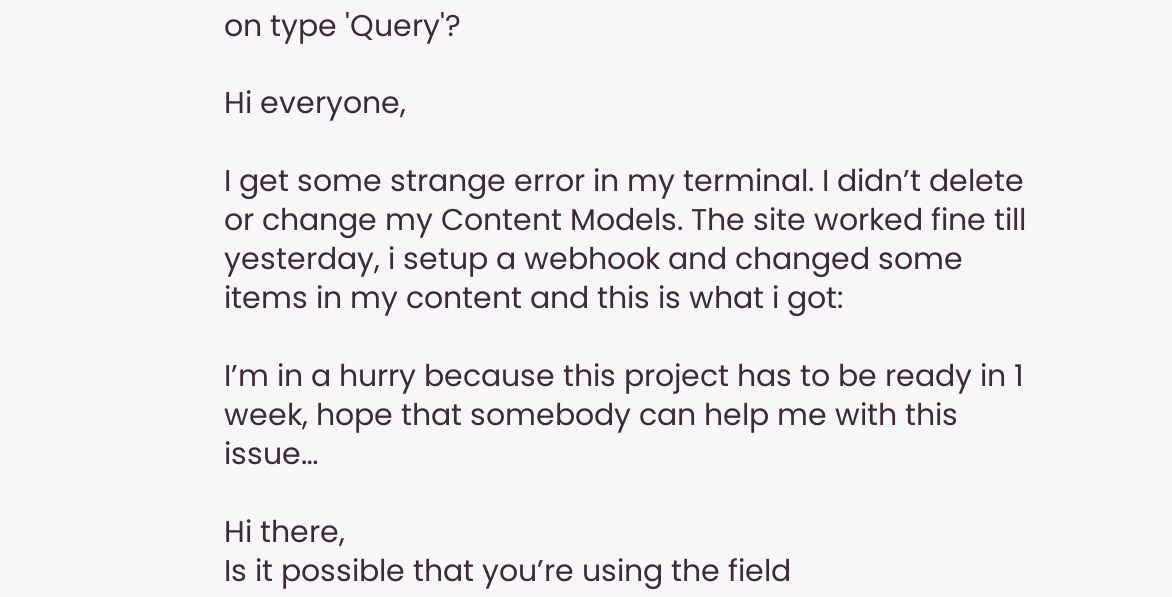on type 'Query'?

Hi everyone,

I get some strange error in my terminal. I didn’t delete or change my Content Models. The site worked fine till yesterday, i setup a webhook and changed some items in my content and this is what i got:

I’m in a hurry because this project has to be ready in 1 week, hope that somebody can help me with this issue…

Hi there,
Is it possible that you’re using the field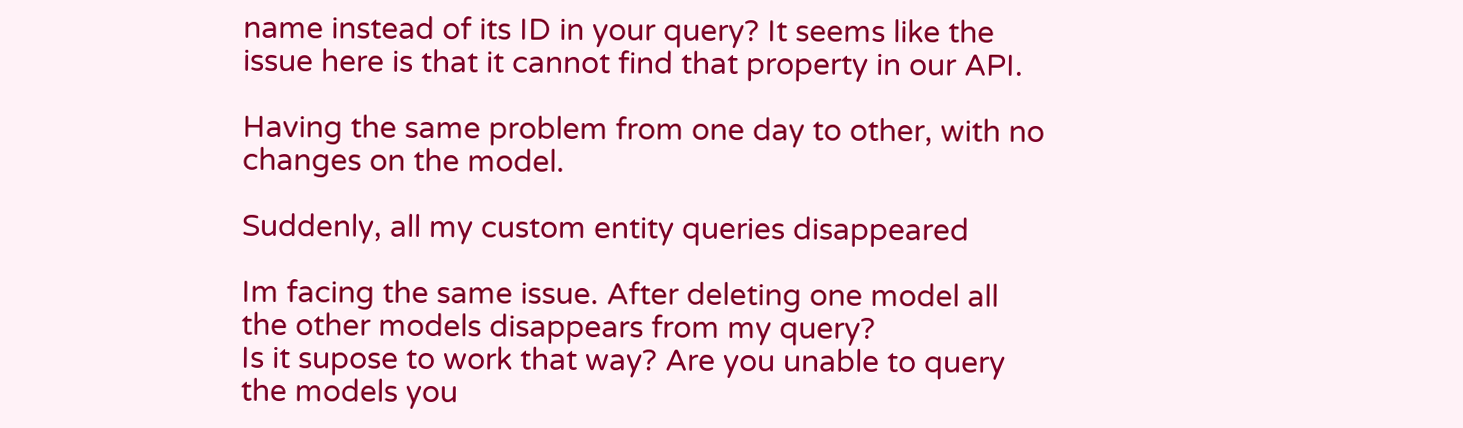name instead of its ID in your query? It seems like the issue here is that it cannot find that property in our API.

Having the same problem from one day to other, with no changes on the model.

Suddenly, all my custom entity queries disappeared

Im facing the same issue. After deleting one model all the other models disappears from my query?
Is it supose to work that way? Are you unable to query the models you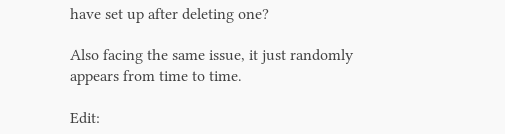have set up after deleting one?

Also facing the same issue, it just randomly appears from time to time.

Edit: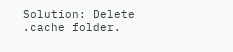Solution: Delete .cache folder.